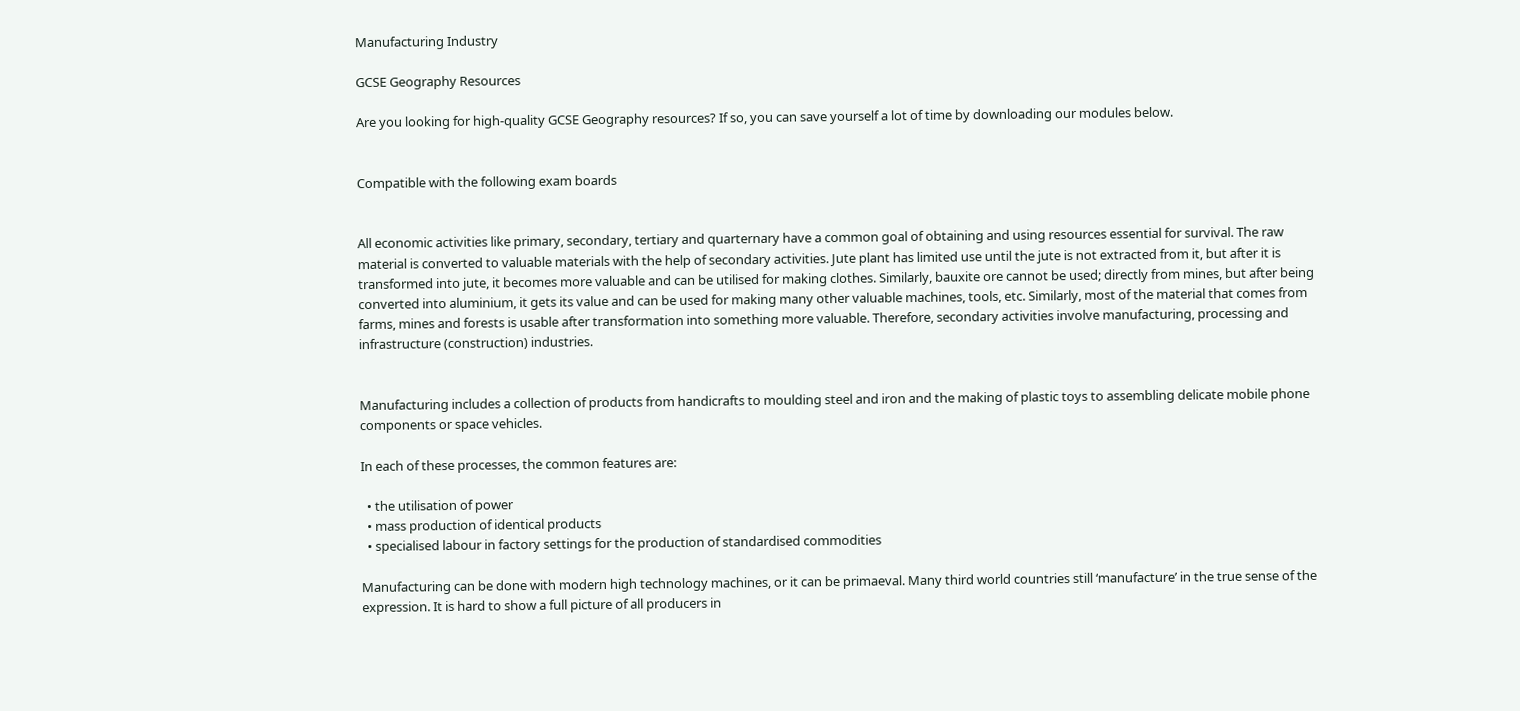Manufacturing Industry

GCSE Geography Resources

Are you looking for high-quality GCSE Geography resources? If so, you can save yourself a lot of time by downloading our modules below.


Compatible with the following exam boards


All economic activities like primary, secondary, tertiary and quarternary have a common goal of obtaining and using resources essential for survival. The raw material is converted to valuable materials with the help of secondary activities. Jute plant has limited use until the jute is not extracted from it, but after it is transformed into jute, it becomes more valuable and can be utilised for making clothes. Similarly, bauxite ore cannot be used; directly from mines, but after being converted into aluminium, it gets its value and can be used for making many other valuable machines, tools, etc. Similarly, most of the material that comes from farms, mines and forests is usable after transformation into something more valuable. Therefore, secondary activities involve manufacturing, processing and infrastructure (construction) industries.


Manufacturing includes a collection of products from handicrafts to moulding steel and iron and the making of plastic toys to assembling delicate mobile phone components or space vehicles.

In each of these processes, the common features are:

  • the utilisation of power
  • mass production of identical products
  • specialised labour in factory settings for the production of standardised commodities

Manufacturing can be done with modern high technology machines, or it can be primaeval. Many third world countries still ‘manufacture’ in the true sense of the expression. It is hard to show a full picture of all producers in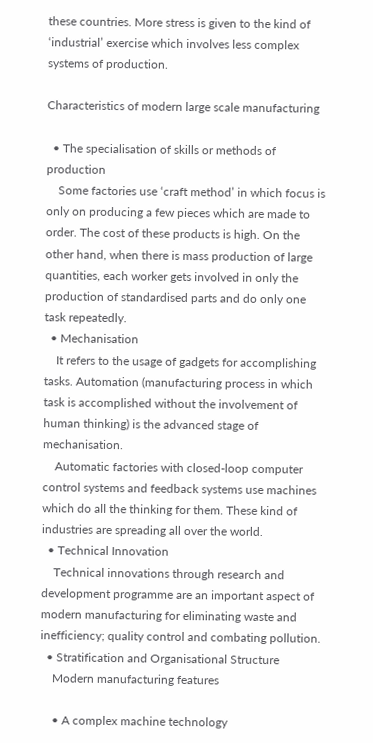these countries. More stress is given to the kind of ‘industrial’ exercise which involves less complex systems of production.

Characteristics of modern large scale manufacturing

  • The specialisation of skills or methods of production
    Some factories use ‘craft method’ in which focus is only on producing a few pieces which are made to order. The cost of these products is high. On the other hand, when there is mass production of large quantities, each worker gets involved in only the production of standardised parts and do only one task repeatedly.
  • Mechanisation
    It refers to the usage of gadgets for accomplishing tasks. Automation (manufacturing process in which task is accomplished without the involvement of human thinking) is the advanced stage of mechanisation.
    Automatic factories with closed-loop computer control systems and feedback systems use machines which do all the thinking for them. These kind of industries are spreading all over the world.
  • Technical Innovation
    Technical innovations through research and development programme are an important aspect of modern manufacturing for eliminating waste and inefficiency; quality control and combating pollution.
  • Stratification and Organisational Structure
    Modern manufacturing features

    • A complex machine technology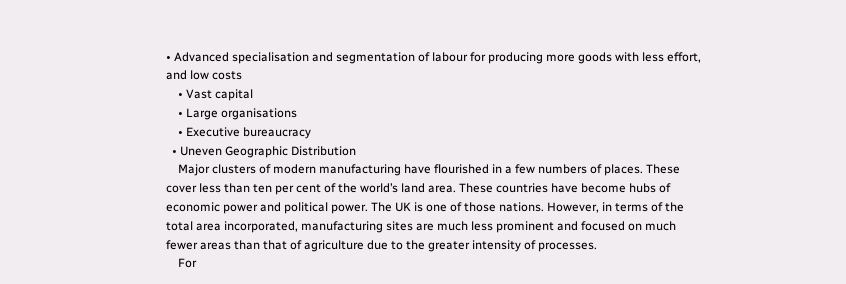• Advanced specialisation and segmentation of labour for producing more goods with less effort, and low costs
    • Vast capital
    • Large organisations
    • Executive bureaucracy
  • Uneven Geographic Distribution
    Major clusters of modern manufacturing have flourished in a few numbers of places. These cover less than ten per cent of the world’s land area. These countries have become hubs of economic power and political power. The UK is one of those nations. However, in terms of the total area incorporated, manufacturing sites are much less prominent and focused on much fewer areas than that of agriculture due to the greater intensity of processes.
    For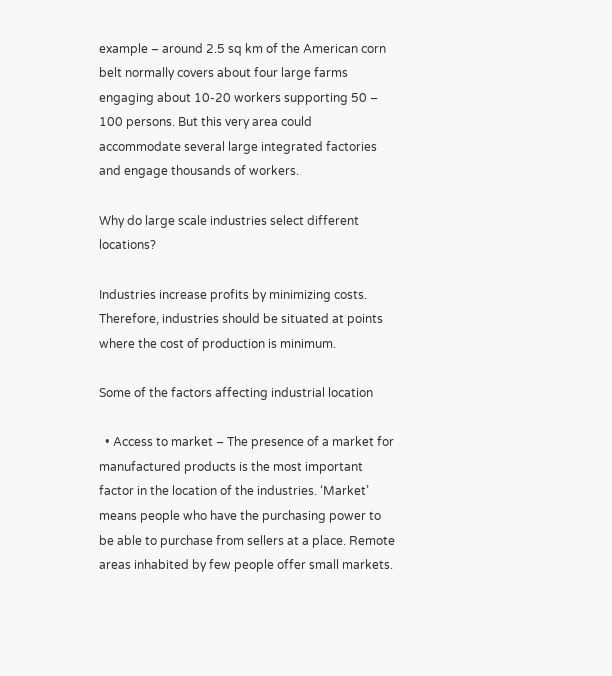example – around 2.5 sq km of the American corn belt normally covers about four large farms engaging about 10-20 workers supporting 50 – 100 persons. But this very area could accommodate several large integrated factories and engage thousands of workers.

Why do large scale industries select different locations?

Industries increase profits by minimizing costs. Therefore, industries should be situated at points where the cost of production is minimum.

Some of the factors affecting industrial location

  • Access to market – The presence of a market for manufactured products is the most important factor in the location of the industries. ‘Market’ means people who have the purchasing power to be able to purchase from sellers at a place. Remote areas inhabited by few people offer small markets.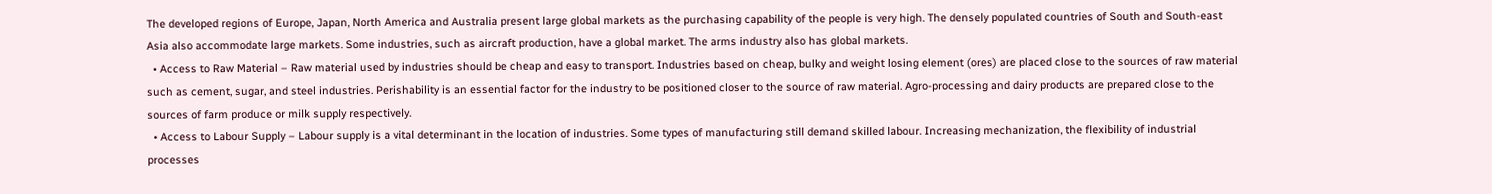The developed regions of Europe, Japan, North America and Australia present large global markets as the purchasing capability of the people is very high. The densely populated countries of South and South-east Asia also accommodate large markets. Some industries, such as aircraft production, have a global market. The arms industry also has global markets.
  • Access to Raw Material – Raw material used by industries should be cheap and easy to transport. Industries based on cheap, bulky and weight losing element (ores) are placed close to the sources of raw material such as cement, sugar, and steel industries. Perishability is an essential factor for the industry to be positioned closer to the source of raw material. Agro-processing and dairy products are prepared close to the sources of farm produce or milk supply respectively.
  • Access to Labour Supply – Labour supply is a vital determinant in the location of industries. Some types of manufacturing still demand skilled labour. Increasing mechanization, the flexibility of industrial processes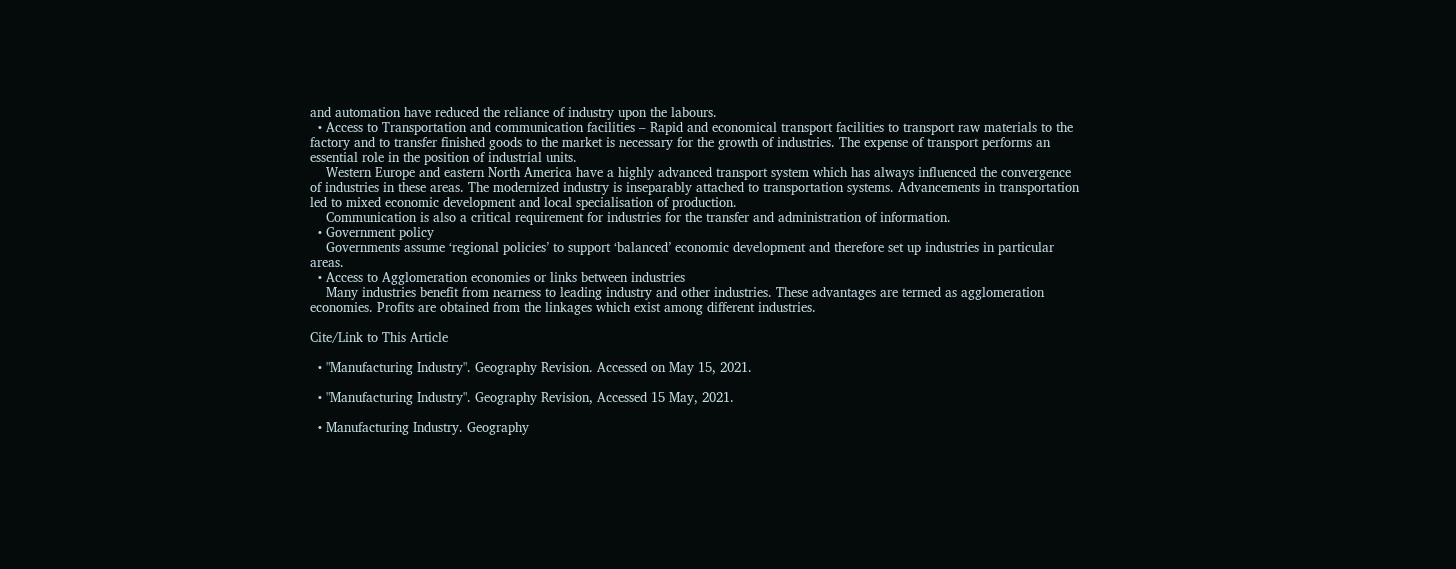and automation have reduced the reliance of industry upon the labours.
  • Access to Transportation and communication facilities – Rapid and economical transport facilities to transport raw materials to the factory and to transfer finished goods to the market is necessary for the growth of industries. The expense of transport performs an essential role in the position of industrial units.
    Western Europe and eastern North America have a highly advanced transport system which has always influenced the convergence of industries in these areas. The modernized industry is inseparably attached to transportation systems. Advancements in transportation led to mixed economic development and local specialisation of production.
    Communication is also a critical requirement for industries for the transfer and administration of information.
  • Government policy
    Governments assume ‘regional policies’ to support ‘balanced’ economic development and therefore set up industries in particular areas.
  • Access to Agglomeration economies or links between industries
    Many industries benefit from nearness to leading industry and other industries. These advantages are termed as agglomeration economies. Profits are obtained from the linkages which exist among different industries.

Cite/Link to This Article

  • "Manufacturing Industry". Geography Revision. Accessed on May 15, 2021.

  • "Manufacturing Industry". Geography Revision, Accessed 15 May, 2021.

  • Manufacturing Industry. Geography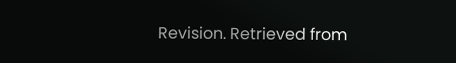Revision. Retrieved from